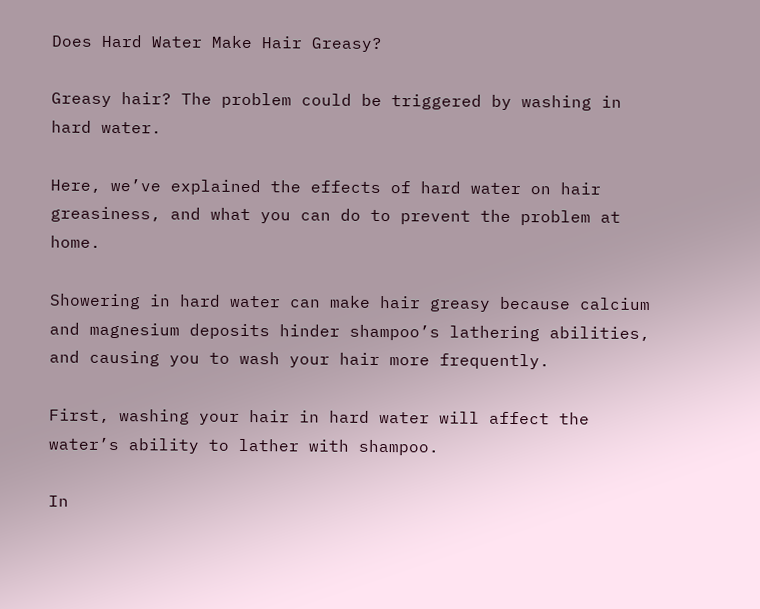Does Hard Water Make Hair Greasy?

Greasy hair? The problem could be triggered by washing in hard water.

Here, we’ve explained the effects of hard water on hair greasiness, and what you can do to prevent the problem at home.

Showering in hard water can make hair greasy because calcium and magnesium deposits hinder shampoo’s lathering abilities, and causing you to wash your hair more frequently.

First, washing your hair in hard water will affect the water’s ability to lather with shampoo.

In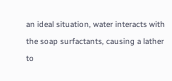an ideal situation, water interacts with the soap surfactants, causing a lather to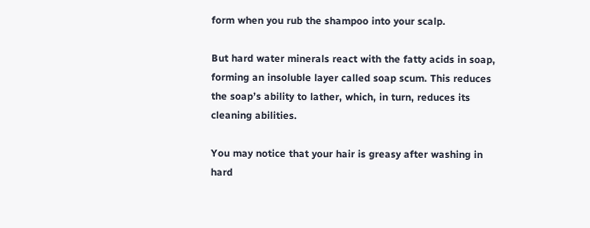form when you rub the shampoo into your scalp.

But hard water minerals react with the fatty acids in soap, forming an insoluble layer called soap scum. This reduces the soap’s ability to lather, which, in turn, reduces its cleaning abilities.

You may notice that your hair is greasy after washing in hard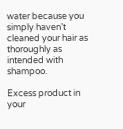water because you simply haven’t cleaned your hair as thoroughly as intended with shampoo.

Excess product in your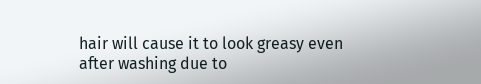hair will cause it to look greasy even after washing due to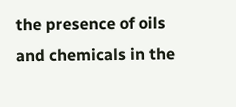the presence of oils and chemicals in the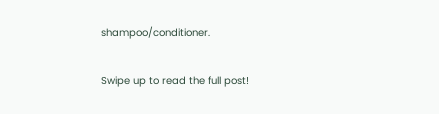shampoo/conditioner.

Swipe up to read the full post!